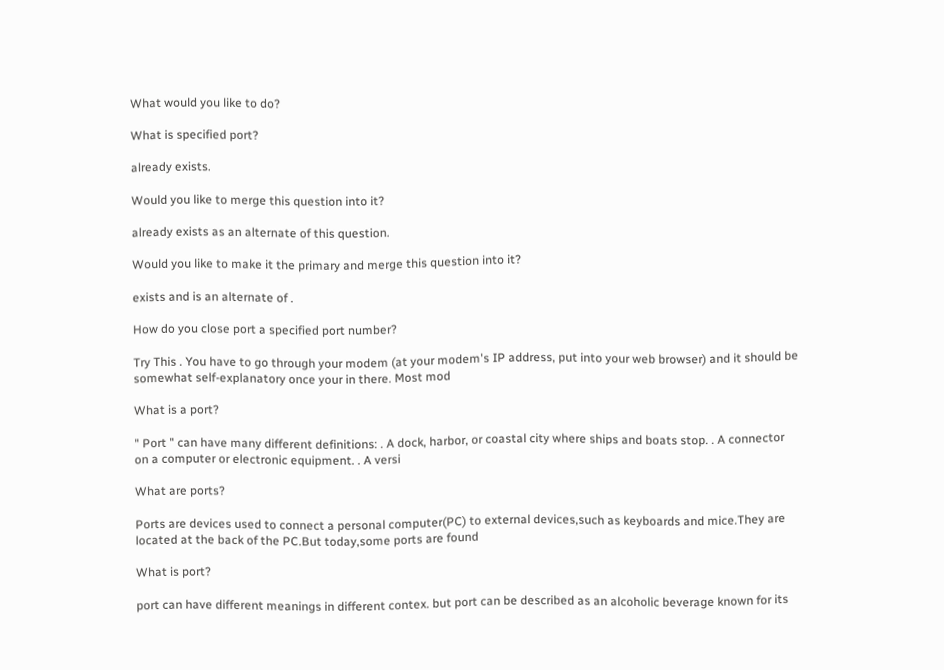What would you like to do?

What is specified port?

already exists.

Would you like to merge this question into it?

already exists as an alternate of this question.

Would you like to make it the primary and merge this question into it?

exists and is an alternate of .

How do you close port a specified port number?

Try This . You have to go through your modem (at your modem's IP address, put into your web browser) and it should be somewhat self-explanatory once your in there. Most mod

What is a port?

" Port " can have many different definitions: . A dock, harbor, or coastal city where ships and boats stop. . A connector on a computer or electronic equipment. . A versi

What are ports?

Ports are devices used to connect a personal computer(PC) to external devices,such as keyboards and mice.They are located at the back of the PC.But today,some ports are found

What is port?

port can have different meanings in different contex. but port can be described as an alcoholic beverage known for its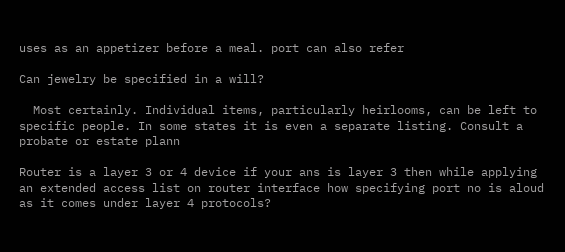uses as an appetizer before a meal. port can also refer

Can jewelry be specified in a will?

  Most certainly. Individual items, particularly heirlooms, can be left to specific people. In some states it is even a separate listing. Consult a probate or estate plann

Router is a layer 3 or 4 device if your ans is layer 3 then while applying an extended access list on router interface how specifying port no is aloud as it comes under layer 4 protocols?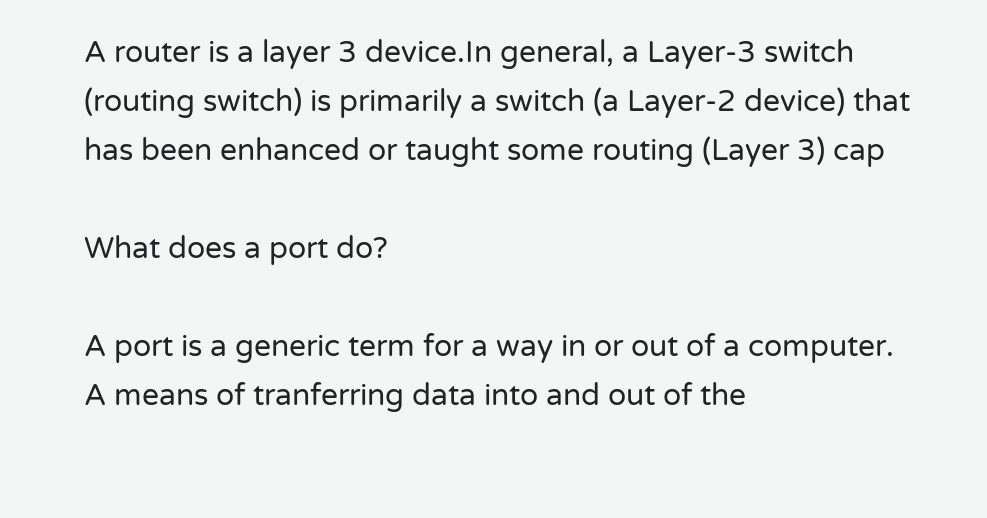A router is a layer 3 device.In general, a Layer-3 switch (routing switch) is primarily a switch (a Layer-2 device) that has been enhanced or taught some routing (Layer 3) cap

What does a port do?

A port is a generic term for a way in or out of a computer. A means of tranferring data into and out of the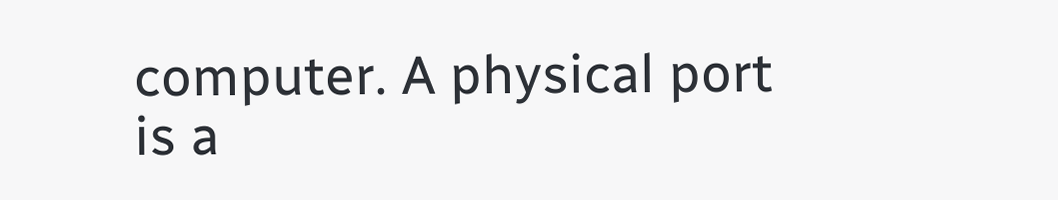computer. A physical port is a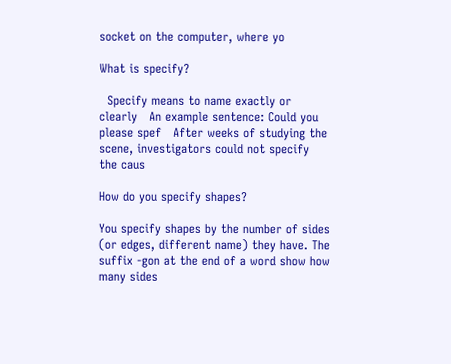socket on the computer, where yo

What is specify?

  Specify means to name exactly or clearly   An example sentence: Could you please spef   After weeks of studying the scene, investigators could not specify the caus

How do you specify shapes?

You specify shapes by the number of sides (or edges, different name) they have. The suffix -gon at the end of a word show how many sides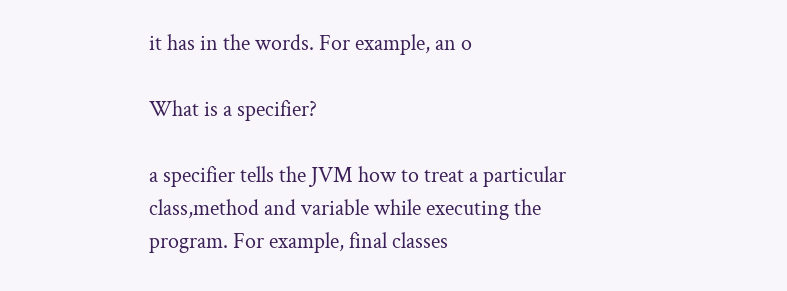it has in the words. For example, an o

What is a specifier?

a specifier tells the JVM how to treat a particular class,method and variable while executing the program. For example, final classes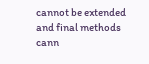cannot be extended and final methods cann